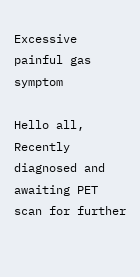Excessive painful gas symptom

Hello all,
Recently diagnosed and awaiting PET scan for further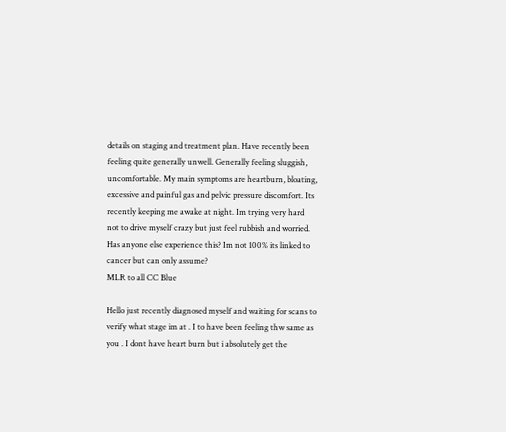details on staging and treatment plan. Have recently been feeling quite generally unwell. Generally feeling sluggish, uncomfortable. My main symptoms are heartburn, bloating, excessive and painful gas and pelvic pressure discomfort. Its recently keeping me awake at night. Im trying very hard not to drive myself crazy but just feel rubbish and worried.
Has anyone else experience this? Im not 100% its linked to cancer but can only assume?
MLR to all CC Blue

Hello just recently diagnosed myself and waiting for scans to verify what stage im at . I to have been feeling thw same as you . I dont have heart burn but i absolutely get the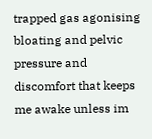trapped gas agonising bloating and pelvic pressure and discomfort that keeps me awake unless im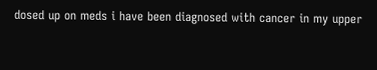dosed up on meds i have been diagnosed with cancer in my upper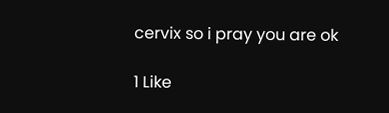cervix so i pray you are ok

1 Like